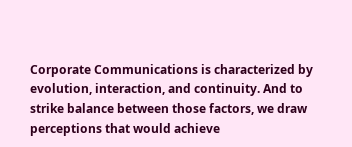Corporate Communications is characterized by evolution, interaction, and continuity. And to strike balance between those factors, we draw perceptions that would achieve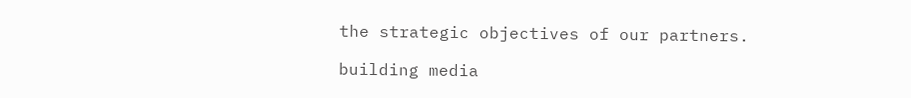the strategic objectives of our partners.

building media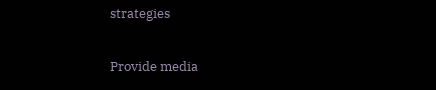strategies

Provide media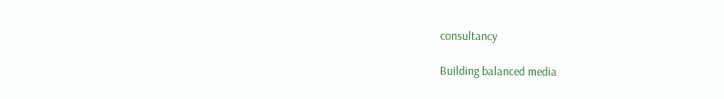consultancy

Building balanced media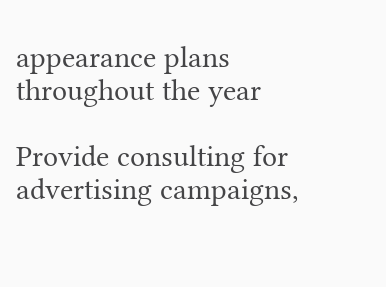appearance plans throughout the year

Provide consulting for advertising campaigns,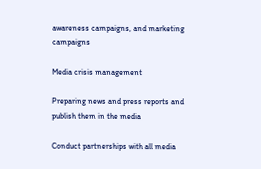awareness campaigns, and marketing campaigns

Media crisis management

Preparing news and press reports and publish them in the media

Conduct partnerships with all media